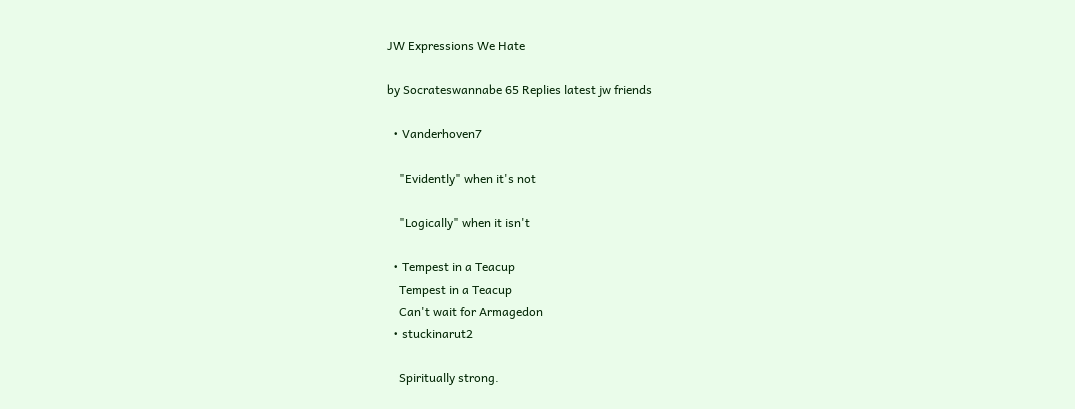JW Expressions We Hate

by Socrateswannabe 65 Replies latest jw friends

  • Vanderhoven7

    "Evidently" when it's not

    "Logically" when it isn't

  • Tempest in a Teacup
    Tempest in a Teacup
    Can't wait for Armagedon
  • stuckinarut2

    Spiritually strong.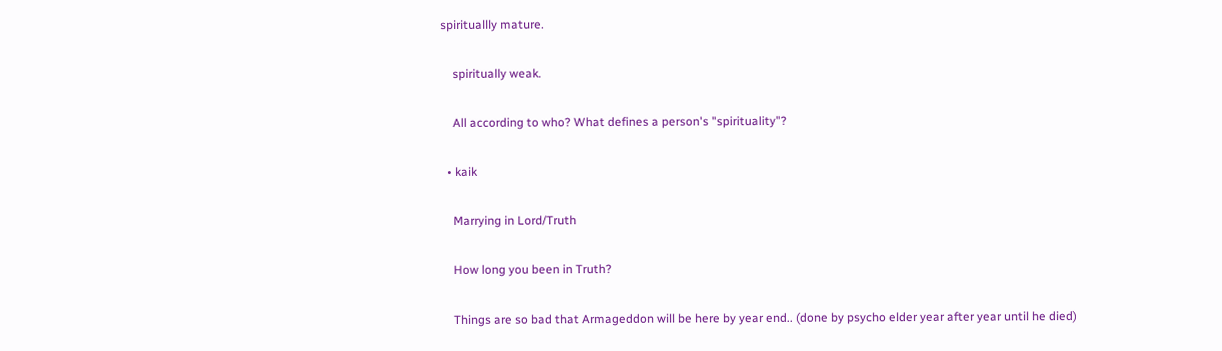spirituallly mature.

    spiritually weak.

    All according to who? What defines a person's "spirituality"?

  • kaik

    Marrying in Lord/Truth

    How long you been in Truth?

    Things are so bad that Armageddon will be here by year end.. (done by psycho elder year after year until he died)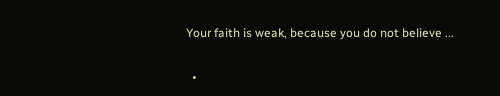Your faith is weak, because you do not believe ...

  •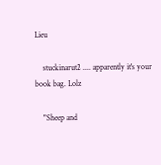Lieu

    stuckinarut2 .... apparently it's your book bag. Lolz

    "Sheep and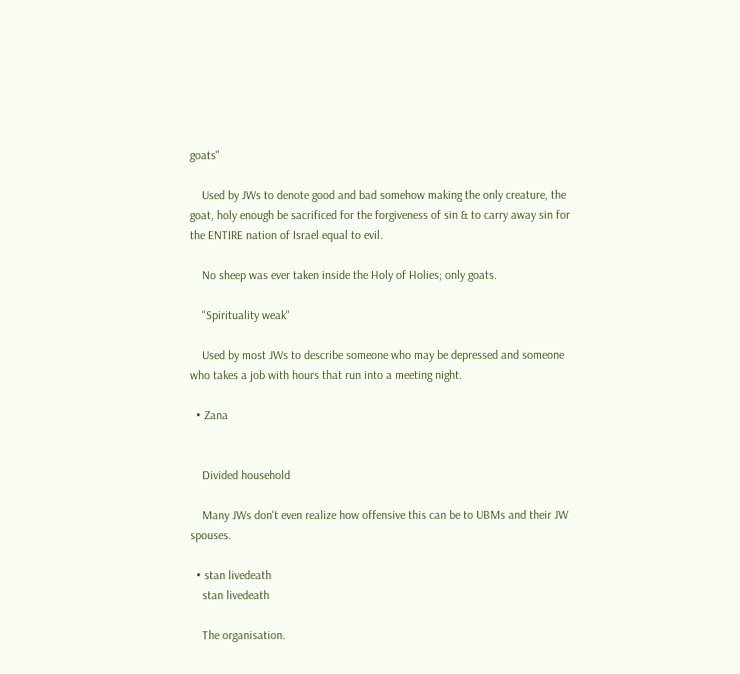goats"

    Used by JWs to denote good and bad somehow making the only creature, the goat, holy enough be sacrificed for the forgiveness of sin & to carry away sin for the ENTIRE nation of Israel equal to evil.

    No sheep was ever taken inside the Holy of Holies; only goats.

    "Spirituality weak"

    Used by most JWs to describe someone who may be depressed and someone who takes a job with hours that run into a meeting night.

  • Zana


    Divided household

    Many JWs don't even realize how offensive this can be to UBMs and their JW spouses.

  • stan livedeath
    stan livedeath

    The organisation.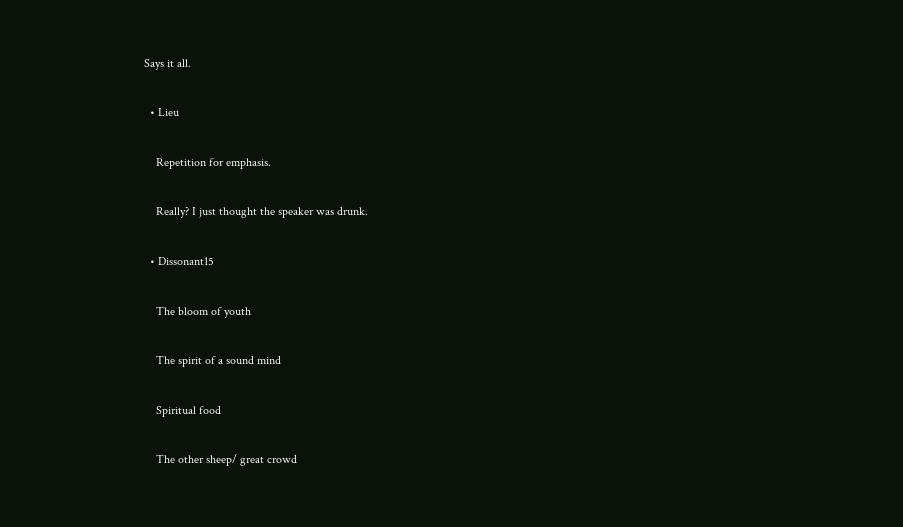Says it all.

  • Lieu

    Repetition for emphasis.

    Really? I just thought the speaker was drunk.

  • Dissonant15

    The bloom of youth

    The spirit of a sound mind

    Spiritual food

    The other sheep/ great crowd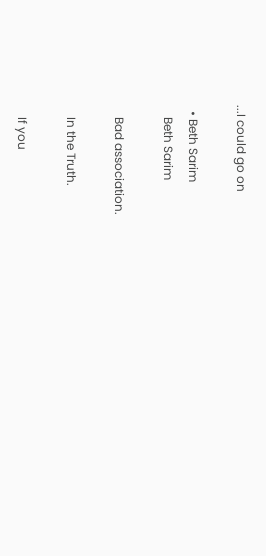...I could go on

  • Beth Sarim
    Beth Sarim

    Bad association.

    In the Truth.

    If you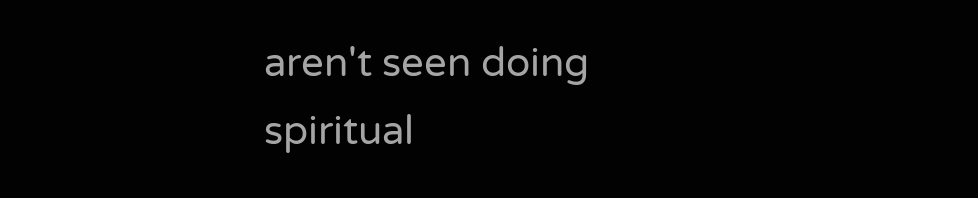aren't seen doing spiritual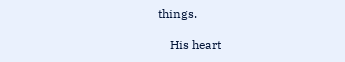things.

    His heart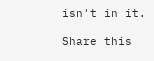isn't in it.

Share this